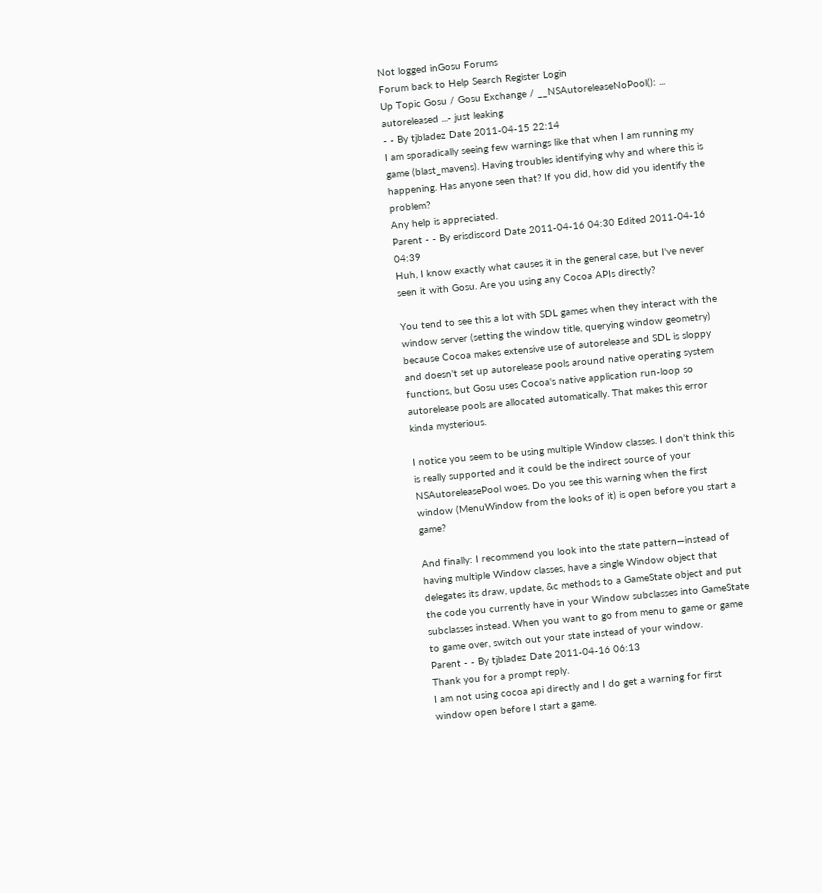Not logged inGosu Forums
Forum back to Help Search Register Login
Up Topic Gosu / Gosu Exchange / __NSAutoreleaseNoPool(): ... autoreleased ...- just leaking
- - By tjbladez Date 2011-04-15 22:14
I am sporadically seeing few warnings like that when I am running my game (blast_mavens). Having troubles identifying why and where this is happening. Has anyone seen that? If you did, how did you identify the problem?
Any help is appreciated.
Parent - - By erisdiscord Date 2011-04-16 04:30 Edited 2011-04-16 04:39
Huh, I know exactly what causes it in the general case, but I've never seen it with Gosu. Are you using any Cocoa APIs directly?

You tend to see this a lot with SDL games when they interact with the window server (setting the window title, querying window geometry) because Cocoa makes extensive use of autorelease and SDL is sloppy and doesn't set up autorelease pools around native operating system functions, but Gosu uses Cocoa's native application run-loop so autorelease pools are allocated automatically. That makes this error kinda mysterious.

I notice you seem to be using multiple Window classes. I don't think this is really supported and it could be the indirect source of your NSAutoreleasePool woes. Do you see this warning when the first window (MenuWindow from the looks of it) is open before you start a game?

And finally: I recommend you look into the state pattern—instead of having multiple Window classes, have a single Window object that delegates its draw, update, &c methods to a GameState object and put the code you currently have in your Window subclasses into GameState subclasses instead. When you want to go from menu to game or game to game over, switch out your state instead of your window.
Parent - - By tjbladez Date 2011-04-16 06:13
Thank you for a prompt reply.
I am not using cocoa api directly and I do get a warning for first window open before I start a game.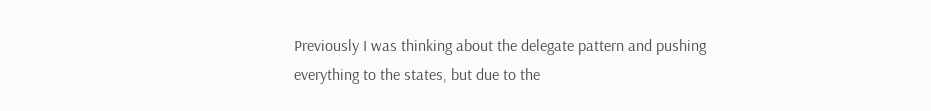Previously I was thinking about the delegate pattern and pushing everything to the states, but due to the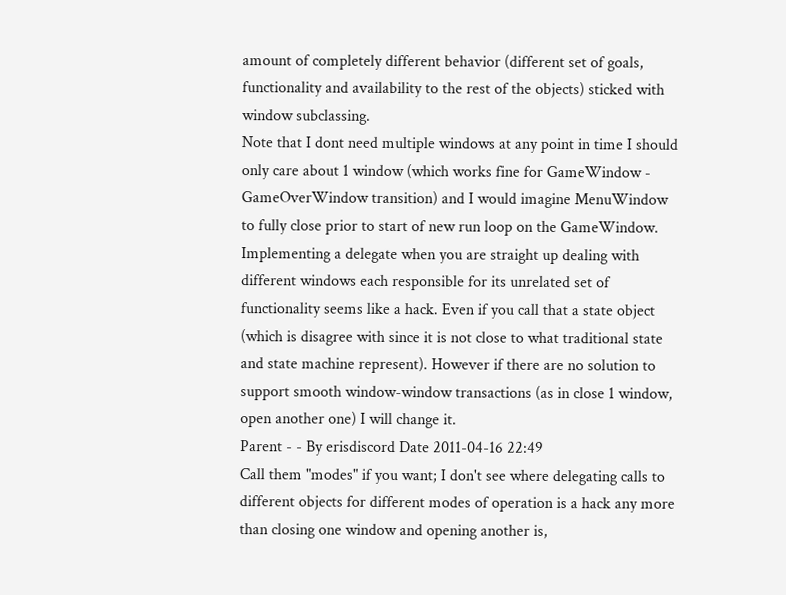amount of completely different behavior (different set of goals, functionality and availability to the rest of the objects) sticked with window subclassing.
Note that I dont need multiple windows at any point in time I should only care about 1 window (which works fine for GameWindow - GameOverWindow transition) and I would imagine MenuWindow to fully close prior to start of new run loop on the GameWindow. Implementing a delegate when you are straight up dealing with different windows each responsible for its unrelated set of functionality seems like a hack. Even if you call that a state object (which is disagree with since it is not close to what traditional state and state machine represent). However if there are no solution to support smooth window-window transactions (as in close 1 window, open another one) I will change it.
Parent - - By erisdiscord Date 2011-04-16 22:49
Call them "modes" if you want; I don't see where delegating calls to different objects for different modes of operation is a hack any more than closing one window and opening another is,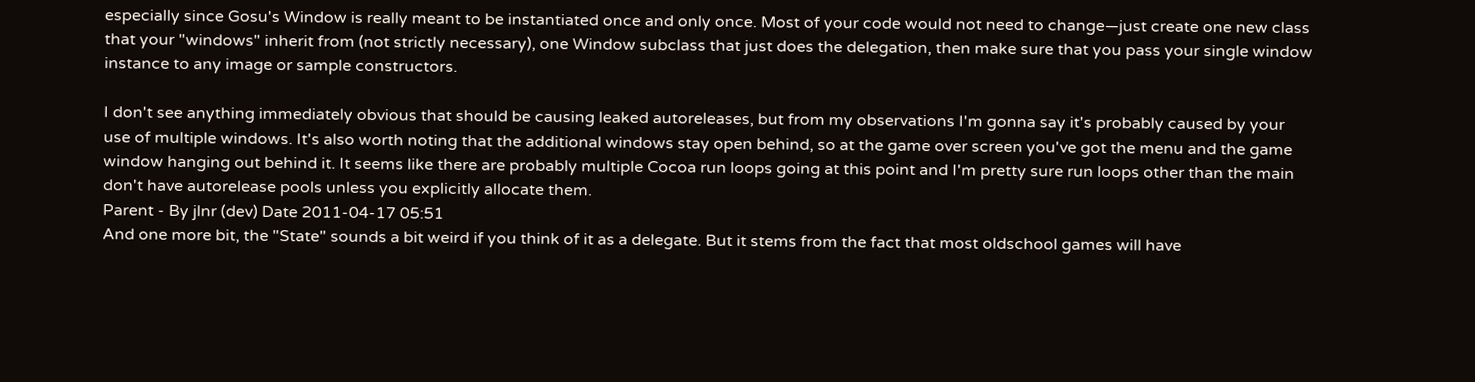especially since Gosu's Window is really meant to be instantiated once and only once. Most of your code would not need to change—just create one new class that your "windows" inherit from (not strictly necessary), one Window subclass that just does the delegation, then make sure that you pass your single window instance to any image or sample constructors.

I don't see anything immediately obvious that should be causing leaked autoreleases, but from my observations I'm gonna say it's probably caused by your use of multiple windows. It's also worth noting that the additional windows stay open behind, so at the game over screen you've got the menu and the game window hanging out behind it. It seems like there are probably multiple Cocoa run loops going at this point and I'm pretty sure run loops other than the main don't have autorelease pools unless you explicitly allocate them.
Parent - By jlnr (dev) Date 2011-04-17 05:51
And one more bit, the "State" sounds a bit weird if you think of it as a delegate. But it stems from the fact that most oldschool games will have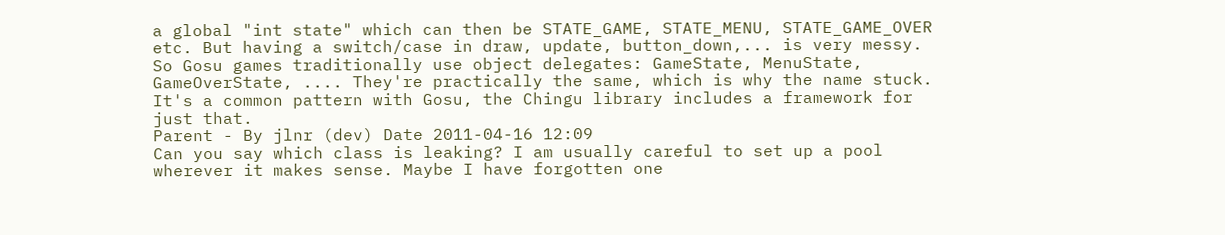a global "int state" which can then be STATE_GAME, STATE_MENU, STATE_GAME_OVER etc. But having a switch/case in draw, update, button_down,... is very messy. So Gosu games traditionally use object delegates: GameState, MenuState, GameOverState, .... They're practically the same, which is why the name stuck. It's a common pattern with Gosu, the Chingu library includes a framework for just that.
Parent - By jlnr (dev) Date 2011-04-16 12:09
Can you say which class is leaking? I am usually careful to set up a pool wherever it makes sense. Maybe I have forgotten one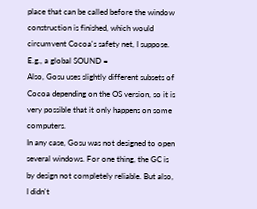place that can be called before the window construction is finished, which would circumvent Cocoa's safety net, I suppose. E.g., a global SOUND =
Also, Gosu uses slightly different subsets of Cocoa depending on the OS version, so it is very possible that it only happens on some computers.
In any case, Gosu was not designed to open several windows. For one thing, the GC is by design not completely reliable. But also, I didn't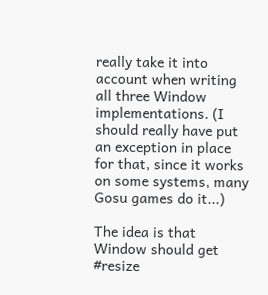really take it into account when writing all three Window implementations. (I should really have put an exception in place for that, since it works on some systems, many Gosu games do it...)

The idea is that Window should get #resize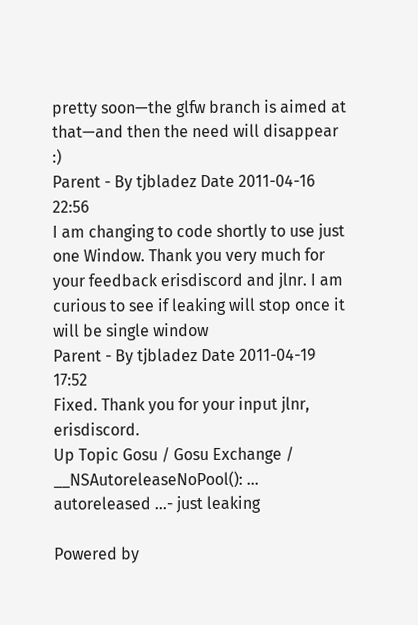pretty soon—the glfw branch is aimed at that—and then the need will disappear :)
Parent - By tjbladez Date 2011-04-16 22:56
I am changing to code shortly to use just one Window. Thank you very much for your feedback erisdiscord and jlnr. I am curious to see if leaking will stop once it will be single window
Parent - By tjbladez Date 2011-04-19 17:52
Fixed. Thank you for your input jlnr, erisdiscord.
Up Topic Gosu / Gosu Exchange / __NSAutoreleaseNoPool(): ... autoreleased ...- just leaking

Powered by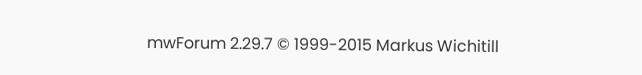mwForum 2.29.7 © 1999-2015 Markus Wichitill